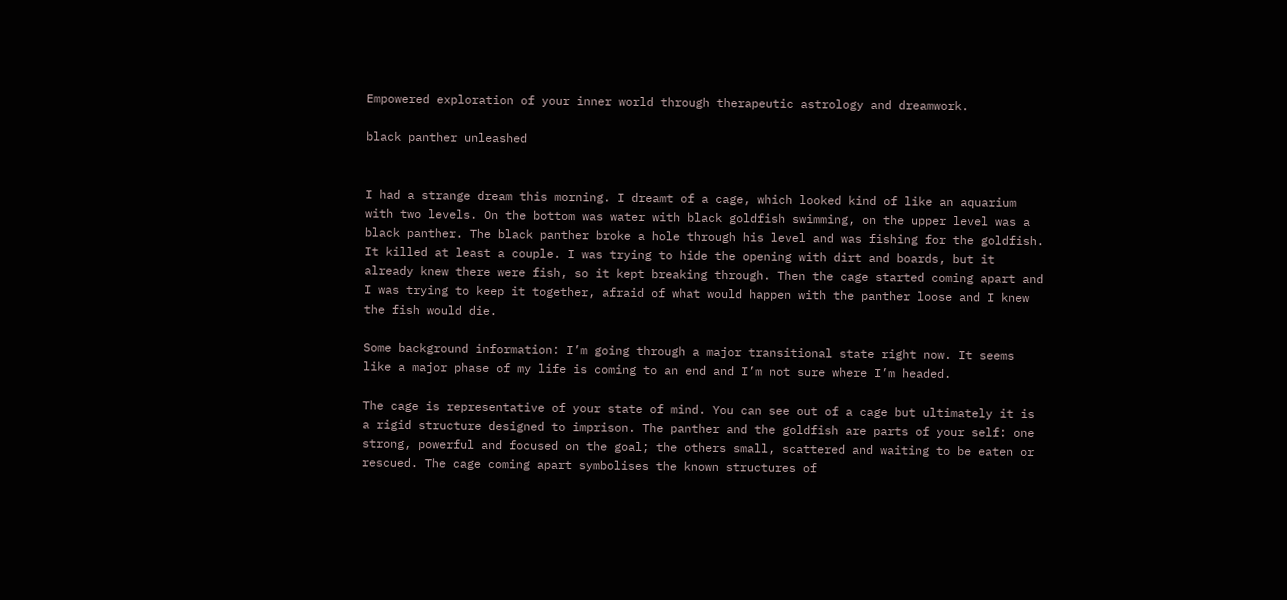Empowered exploration of your inner world through therapeutic astrology and dreamwork.

black panther unleashed


I had a strange dream this morning. I dreamt of a cage, which looked kind of like an aquarium with two levels. On the bottom was water with black goldfish swimming, on the upper level was a black panther. The black panther broke a hole through his level and was fishing for the goldfish. It killed at least a couple. I was trying to hide the opening with dirt and boards, but it
already knew there were fish, so it kept breaking through. Then the cage started coming apart and I was trying to keep it together, afraid of what would happen with the panther loose and I knew the fish would die.

Some background information: I’m going through a major transitional state right now. It seems like a major phase of my life is coming to an end and I’m not sure where I’m headed.

The cage is representative of your state of mind. You can see out of a cage but ultimately it is a rigid structure designed to imprison. The panther and the goldfish are parts of your self: one strong, powerful and focused on the goal; the others small, scattered and waiting to be eaten or rescued. The cage coming apart symbolises the known structures of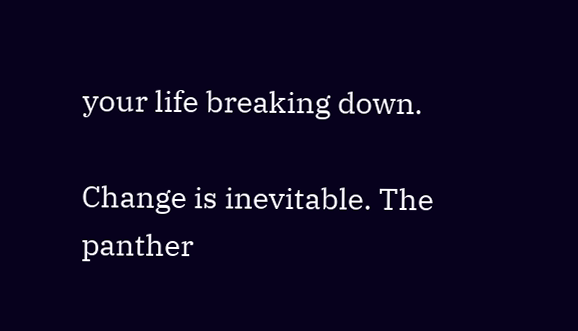your life breaking down.

Change is inevitable. The panther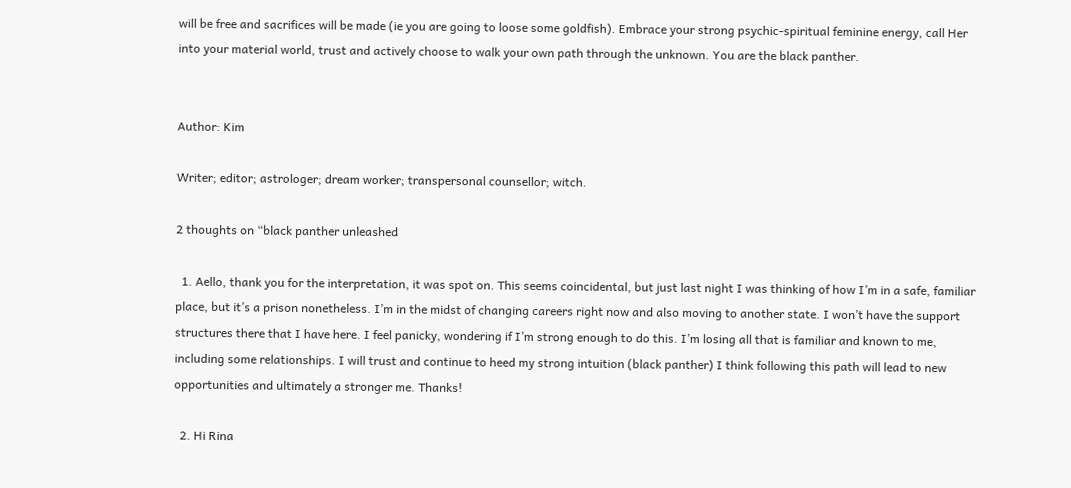will be free and sacrifices will be made (ie you are going to loose some goldfish). Embrace your strong psychic-spiritual feminine energy, call Her into your material world, trust and actively choose to walk your own path through the unknown. You are the black panther.


Author: Kim

Writer; editor; astrologer; dream worker; transpersonal counsellor; witch.

2 thoughts on “black panther unleashed

  1. Aello, thank you for the interpretation, it was spot on. This seems coincidental, but just last night I was thinking of how I’m in a safe, familiar place, but it’s a prison nonetheless. I’m in the midst of changing careers right now and also moving to another state. I won’t have the support structures there that I have here. I feel panicky, wondering if I’m strong enough to do this. I’m losing all that is familiar and known to me, including some relationships. I will trust and continue to heed my strong intuition (black panther) I think following this path will lead to new opportunities and ultimately a stronger me. Thanks!

  2. Hi Rina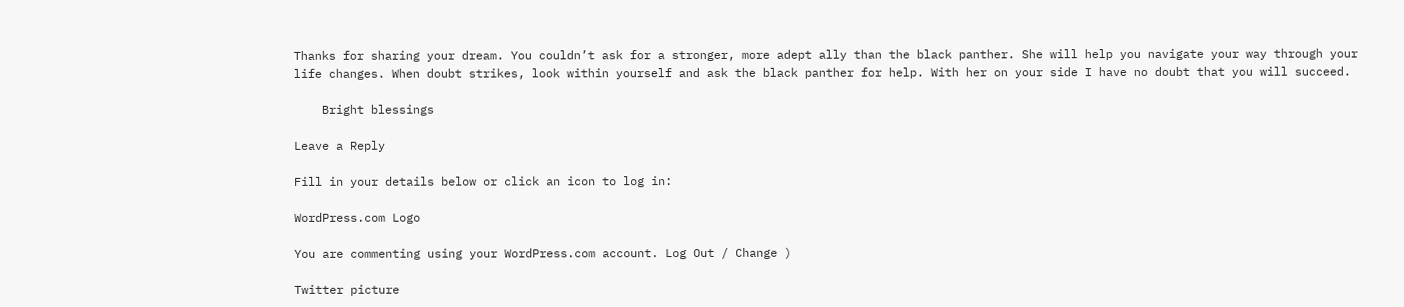Thanks for sharing your dream. You couldn’t ask for a stronger, more adept ally than the black panther. She will help you navigate your way through your life changes. When doubt strikes, look within yourself and ask the black panther for help. With her on your side I have no doubt that you will succeed.

    Bright blessings

Leave a Reply

Fill in your details below or click an icon to log in:

WordPress.com Logo

You are commenting using your WordPress.com account. Log Out / Change )

Twitter picture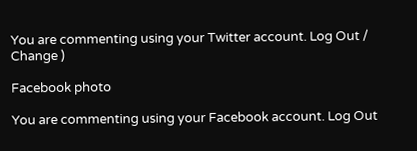You are commenting using your Twitter account. Log Out / Change )

Facebook photo

You are commenting using your Facebook account. Log Out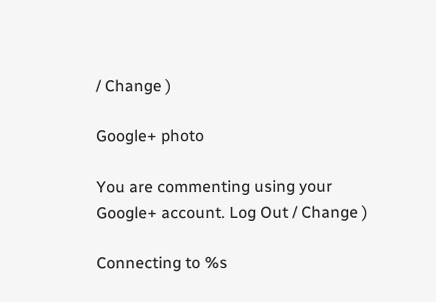/ Change )

Google+ photo

You are commenting using your Google+ account. Log Out / Change )

Connecting to %s